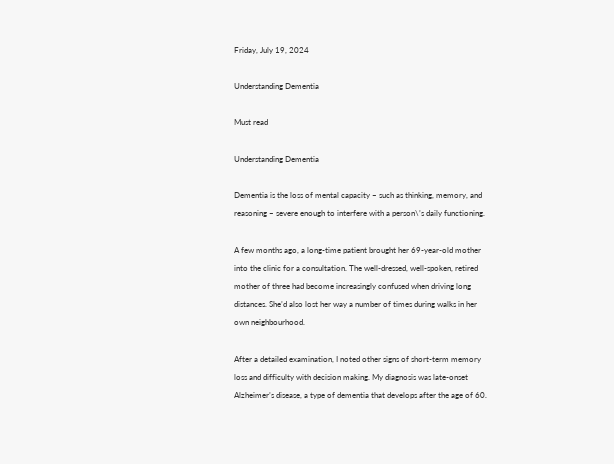Friday, July 19, 2024

Understanding Dementia

Must read

Understanding Dementia

Dementia is the loss of mental capacity – such as thinking, memory, and reasoning – severe enough to interfere with a person\’s daily functioning.

A few months ago, a long-time patient brought her 69-year-old mother into the clinic for a consultation. The well-dressed, well-spoken, retired mother of three had become increasingly confused when driving long distances. She’d also lost her way a number of times during walks in her own neighbourhood.

After a detailed examination, I noted other signs of short-term memory loss and difficulty with decision making. My diagnosis was late-onset Alzheimer’s disease, a type of dementia that develops after the age of 60.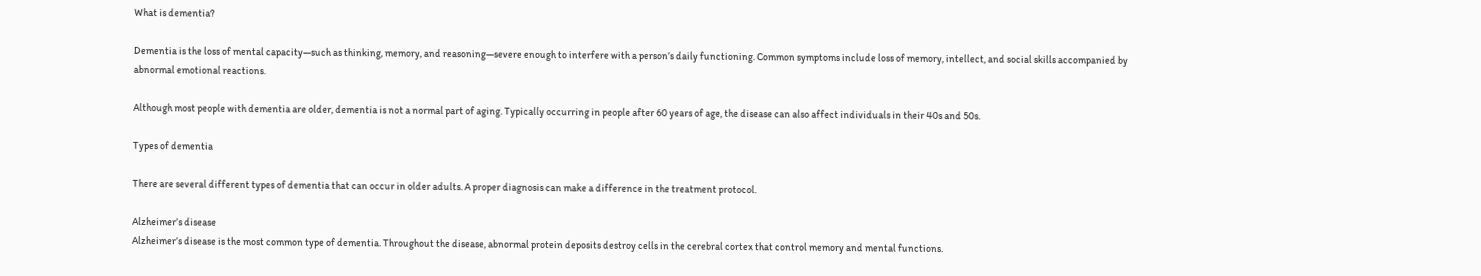What is dementia?

Dementia is the loss of mental capacity—such as thinking, memory, and reasoning—severe enough to interfere with a person’s daily functioning. Common symptoms include loss of memory, intellect, and social skills accompanied by abnormal emotional reactions.

Although most people with dementia are older, dementia is not a normal part of aging. Typically occurring in people after 60 years of age, the disease can also affect individuals in their 40s and 50s.

Types of dementia

There are several different types of dementia that can occur in older adults. A proper diagnosis can make a difference in the treatment protocol.

Alzheimer’s disease
Alzheimer’s disease is the most common type of dementia. Throughout the disease, abnormal protein deposits destroy cells in the cerebral cortex that control memory and mental functions.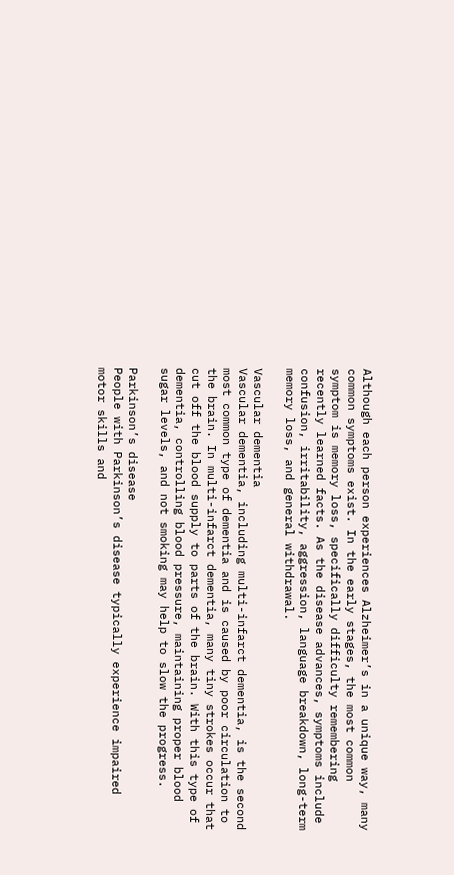Although each person experiences Alzheimer’s in a unique way, many common symptoms exist. In the early stages, the most common symptom is memory loss, specifically difficulty remembering recently learned facts. As the disease advances, symptoms include confusion, irritability, aggression, language breakdown, long-term memory loss, and general withdrawal.

Vascular dementia
Vascular dementia, including multi-infarct dementia, is the second most common type of dementia and is caused by poor circulation to the brain. In multi-infarct dementia, many tiny strokes occur that cut off the blood supply to parts of the brain. With this type of dementia, controlling blood pressure, maintaining proper blood sugar levels, and not smoking may help to slow the progress.

Parkinson’s disease
People with Parkinson’s disease typically experience impaired motor skills and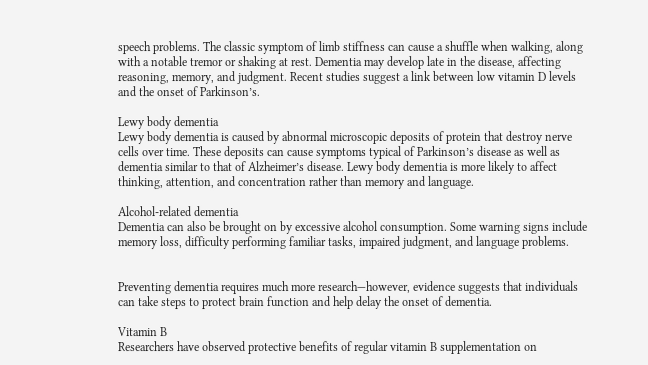speech problems. The classic symptom of limb stiffness can cause a shuffle when walking, along with a notable tremor or shaking at rest. Dementia may develop late in the disease, affecting reasoning, memory, and judgment. Recent studies suggest a link between low vitamin D levels and the onset of Parkinson’s.

Lewy body dementia
Lewy body dementia is caused by abnormal microscopic deposits of protein that destroy nerve cells over time. These deposits can cause symptoms typical of Parkinson’s disease as well as dementia similar to that of Alzheimer’s disease. Lewy body dementia is more likely to affect thinking, attention, and concentration rather than memory and language.

Alcohol-related dementia
Dementia can also be brought on by excessive alcohol consumption. Some warning signs include memory loss, difficulty performing familiar tasks, impaired judgment, and language problems.


Preventing dementia requires much more research—however, evidence suggests that individuals can take steps to protect brain function and help delay the onset of dementia.

Vitamin B
Researchers have observed protective benefits of regular vitamin B supplementation on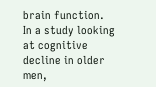brain function. In a study looking at cognitive decline in older men,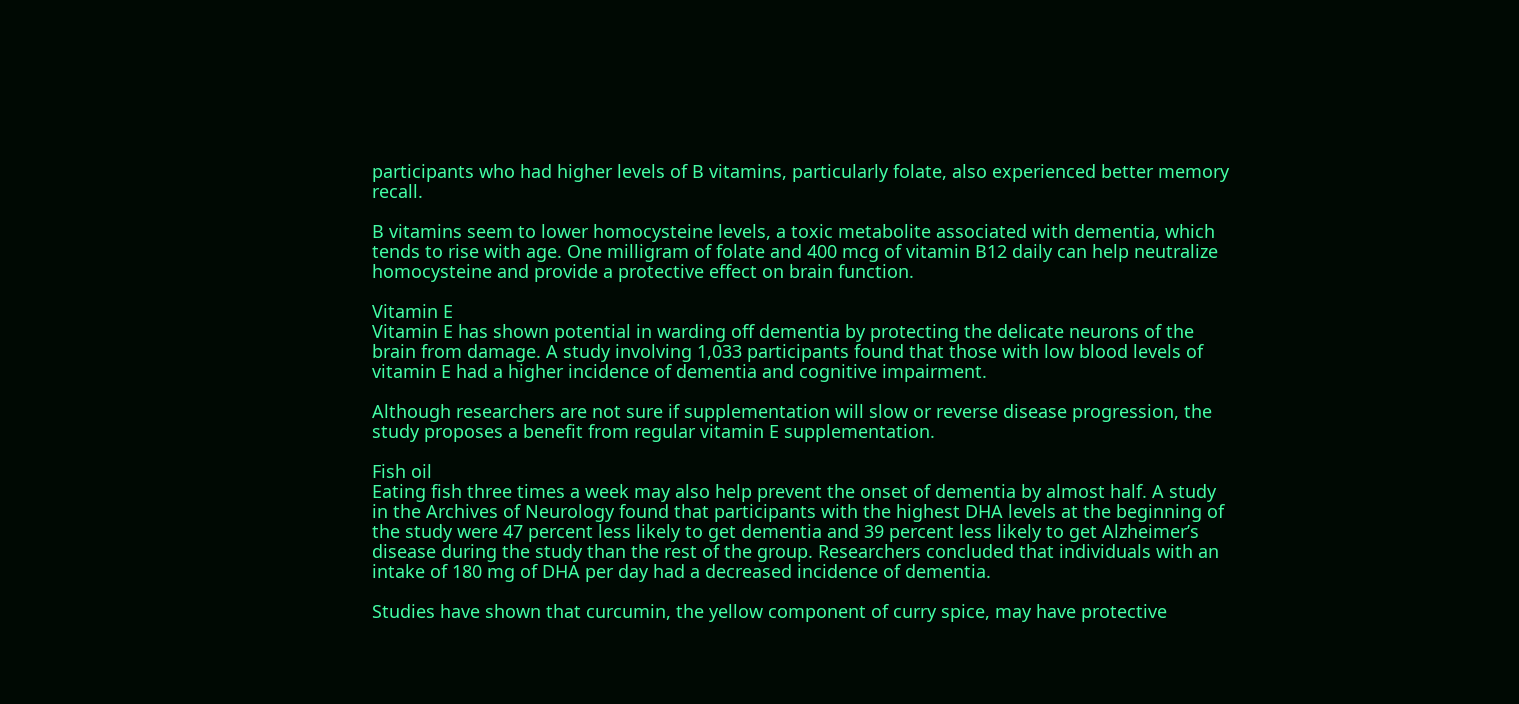participants who had higher levels of B vitamins, particularly folate, also experienced better memory recall.

B vitamins seem to lower homocysteine levels, a toxic metabolite associated with dementia, which tends to rise with age. One milligram of folate and 400 mcg of vitamin B12 daily can help neutralize homocysteine and provide a protective effect on brain function.

Vitamin E
Vitamin E has shown potential in warding off dementia by protecting the delicate neurons of the brain from damage. A study involving 1,033 participants found that those with low blood levels of vitamin E had a higher incidence of dementia and cognitive impairment.

Although researchers are not sure if supplementation will slow or reverse disease progression, the study proposes a benefit from regular vitamin E supplementation.

Fish oil
Eating fish three times a week may also help prevent the onset of dementia by almost half. A study in the Archives of Neurology found that participants with the highest DHA levels at the beginning of the study were 47 percent less likely to get dementia and 39 percent less likely to get Alzheimer’s disease during the study than the rest of the group. Researchers concluded that individuals with an intake of 180 mg of DHA per day had a decreased incidence of dementia.

Studies have shown that curcumin, the yellow component of curry spice, may have protective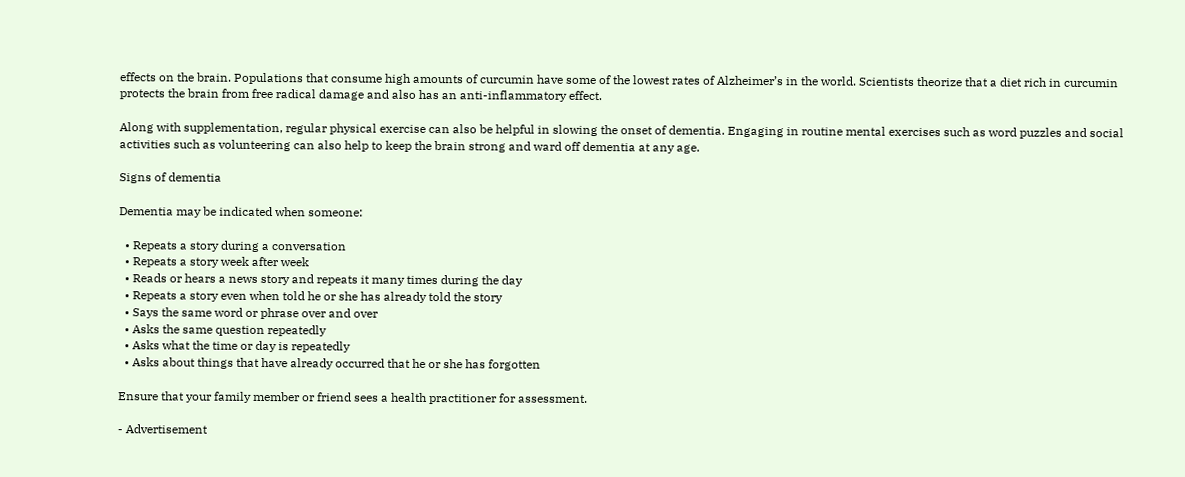effects on the brain. Populations that consume high amounts of curcumin have some of the lowest rates of Alzheimer’s in the world. Scientists theorize that a diet rich in curcumin protects the brain from free radical damage and also has an anti-inflammatory effect.

Along with supplementation, regular physical exercise can also be helpful in slowing the onset of dementia. Engaging in routine mental exercises such as word puzzles and social activities such as volunteering can also help to keep the brain strong and ward off dementia at any age.

Signs of dementia

Dementia may be indicated when someone:

  • Repeats a story during a conversation
  • Repeats a story week after week
  • Reads or hears a news story and repeats it many times during the day
  • Repeats a story even when told he or she has already told the story
  • Says the same word or phrase over and over
  • Asks the same question repeatedly
  • Asks what the time or day is repeatedly
  • Asks about things that have already occurred that he or she has forgotten

Ensure that your family member or friend sees a health practitioner for assessment.

- Advertisement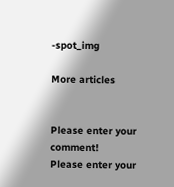-spot_img

More articles


Please enter your comment!
Please enter your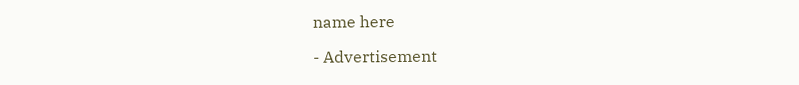name here

- Advertisement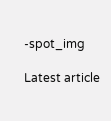-spot_img

Latest article